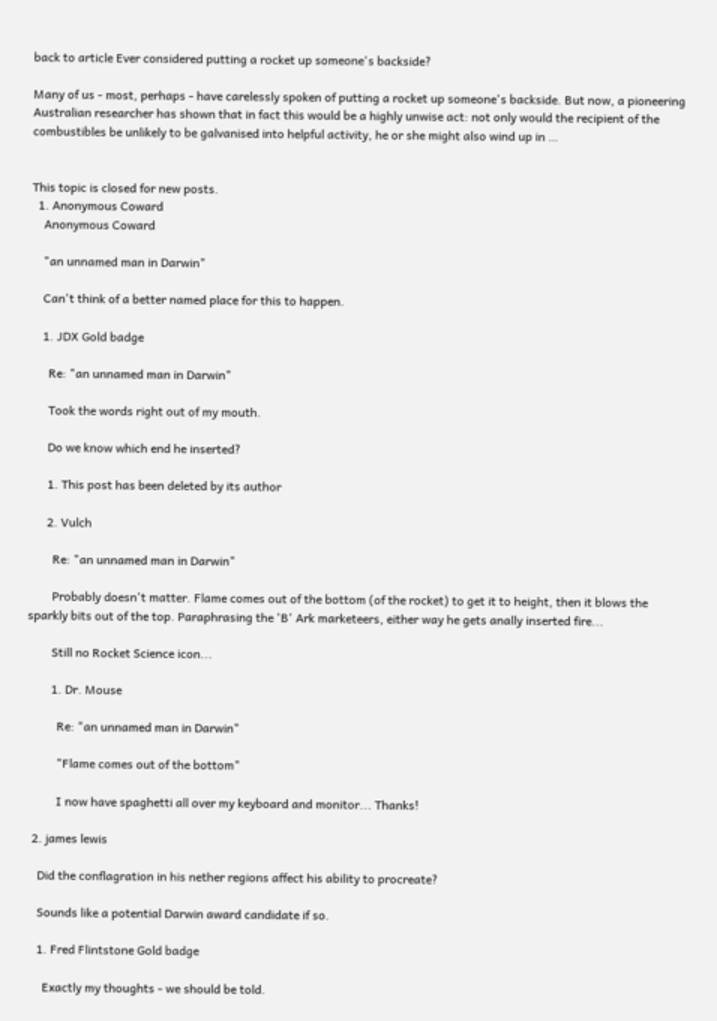back to article Ever considered putting a rocket up someone's backside?

Many of us - most, perhaps - have carelessly spoken of putting a rocket up someone's backside. But now, a pioneering Australian researcher has shown that in fact this would be a highly unwise act: not only would the recipient of the combustibles be unlikely to be galvanised into helpful activity, he or she might also wind up in …


This topic is closed for new posts.
  1. Anonymous Coward
    Anonymous Coward

    "an unnamed man in Darwin"

    Can't think of a better named place for this to happen.

    1. JDX Gold badge

      Re: "an unnamed man in Darwin"

      Took the words right out of my mouth.

      Do we know which end he inserted?

      1. This post has been deleted by its author

      2. Vulch

        Re: "an unnamed man in Darwin"

        Probably doesn't matter. Flame comes out of the bottom (of the rocket) to get it to height, then it blows the sparkly bits out of the top. Paraphrasing the 'B' Ark marketeers, either way he gets anally inserted fire...

        Still no Rocket Science icon...

        1. Dr. Mouse

          Re: "an unnamed man in Darwin"

          "Flame comes out of the bottom"

          I now have spaghetti all over my keyboard and monitor... Thanks!

  2. james lewis

    Did the conflagration in his nether regions affect his ability to procreate?

    Sounds like a potential Darwin award candidate if so.

    1. Fred Flintstone Gold badge

      Exactly my thoughts - we should be told.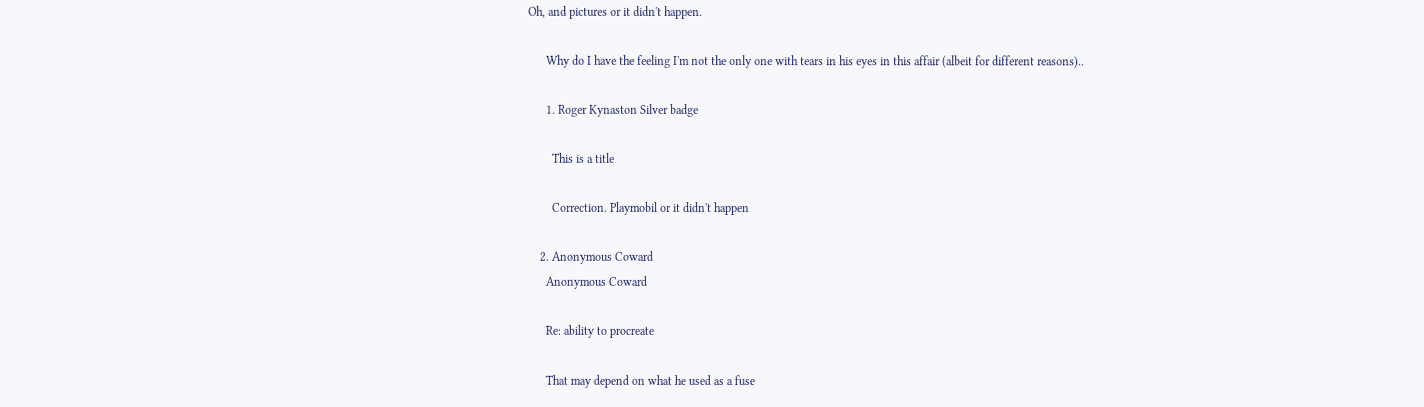Oh, and pictures or it didn't happen.

      Why do I have the feeling I'm not the only one with tears in his eyes in this affair (albeit for different reasons)..

      1. Roger Kynaston Silver badge

        This is a title

        Correction. Playmobil or it didn't happen

    2. Anonymous Coward
      Anonymous Coward

      Re: ability to procreate

      That may depend on what he used as a fuse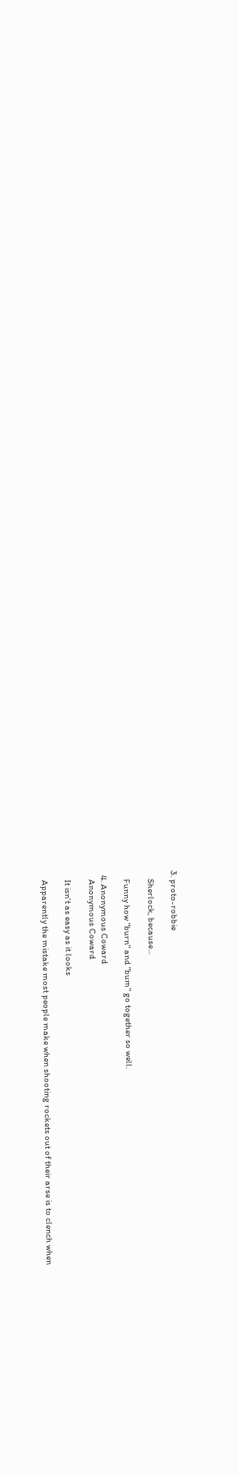3. proto-robbie

    Sherlock, because...

    Funny how "burn" and "bum" go together so well.

  4. Anonymous Coward
    Anonymous Coward

    It isn't as easy as it looks

    Apparently the mistake most people make when shooting rockets out of their arse is to clench when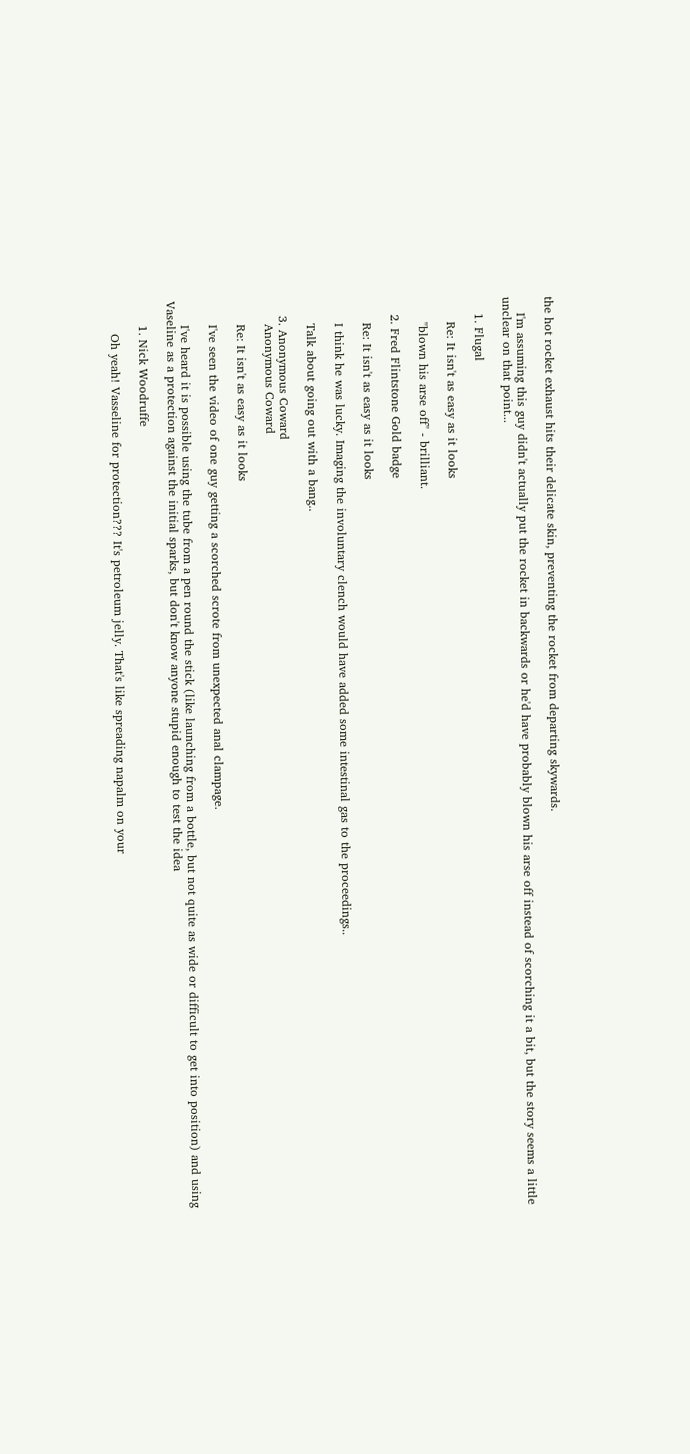the hot rocket exhaust hits their delicate skin, preventing the rocket from departing skywards.

    I'm assuming this guy didn't actually put the rocket in backwards or he'd have probably blown his arse off instead of scorching it a bit, but the story seems a little unclear on that point...

    1. Flugal

      Re: It isn't as easy as it looks

      "blown his arse off" - brilliant.

    2. Fred Flintstone Gold badge

      Re: It isn't as easy as it looks

      I think he was lucky. Imaging the involuntary clench would have added some intestinal gas to the proceedings..

      Talk about going out with a bang..

    3. Anonymous Coward
      Anonymous Coward

      Re: It isn't as easy as it looks

      I've seen the video of one guy getting a scorched scrote from unexpected anal clampage.

      I've heard it is possible using the tube from a pen round the stick (like launching from a bottle, but not quite as wide or difficult to get into position) and using Vaseline as a protection against the initial sparks, but don't know anyone stupid enough to test the idea

      1. Nick Woodruffe

        Oh yeah! Vasseline for protection??? It's petroleum jelly. That's like spreading napalm on your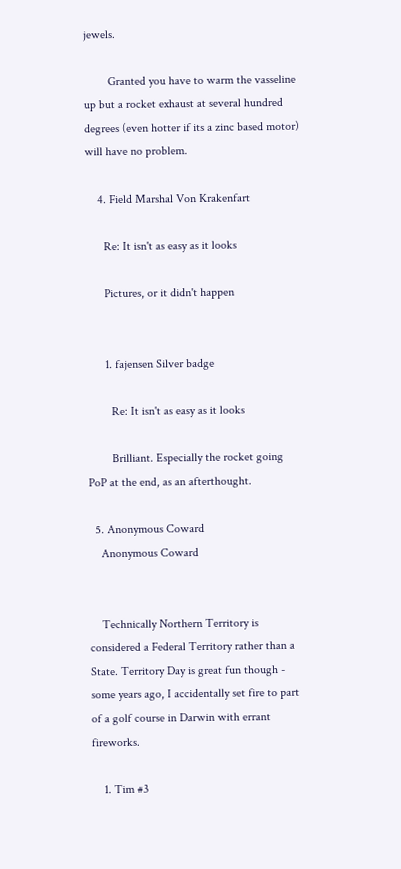jewels.

        Granted you have to warm the vasseline up but a rocket exhaust at several hundred degrees (even hotter if its a zinc based motor) will have no problem.

    4. Field Marshal Von Krakenfart

      Re: It isn't as easy as it looks

      Pictures, or it didn't happen


      1. fajensen Silver badge

        Re: It isn't as easy as it looks

        Brilliant. Especially the rocket going PoP at the end, as an afterthought.

  5. Anonymous Coward
    Anonymous Coward


    Technically Northern Territory is considered a Federal Territory rather than a State. Territory Day is great fun though - some years ago, I accidentally set fire to part of a golf course in Darwin with errant fireworks.

    1. Tim #3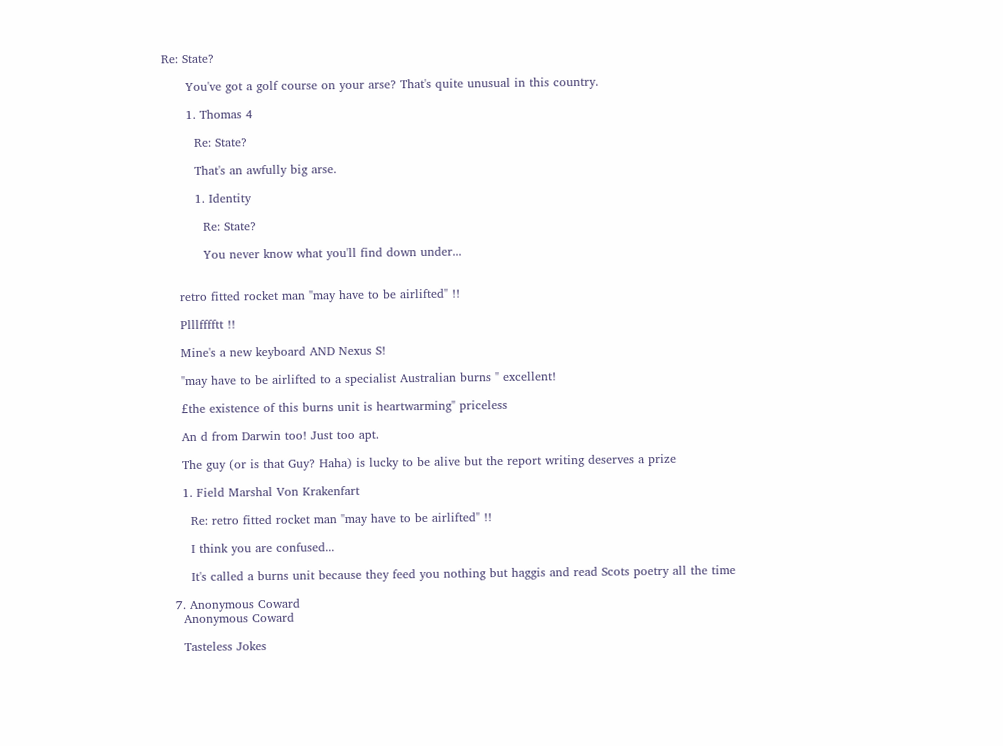Re: State?

      You've got a golf course on your arse? That's quite unusual in this country.

      1. Thomas 4

        Re: State?

        That's an awfully big arse.

        1. Identity

          Re: State?

          You never know what you'll find down under...


    retro fitted rocket man "may have to be airlifted" !!

    Plllfffftt !!

    Mine's a new keyboard AND Nexus S!

    "may have to be airlifted to a specialist Australian burns " excellent!

    £the existence of this burns unit is heartwarming" priceless

    An d from Darwin too! Just too apt.

    The guy (or is that Guy? Haha) is lucky to be alive but the report writing deserves a prize

    1. Field Marshal Von Krakenfart

      Re: retro fitted rocket man "may have to be airlifted" !!

      I think you are confused...

      It's called a burns unit because they feed you nothing but haggis and read Scots poetry all the time

  7. Anonymous Coward
    Anonymous Coward

    Tasteless Jokes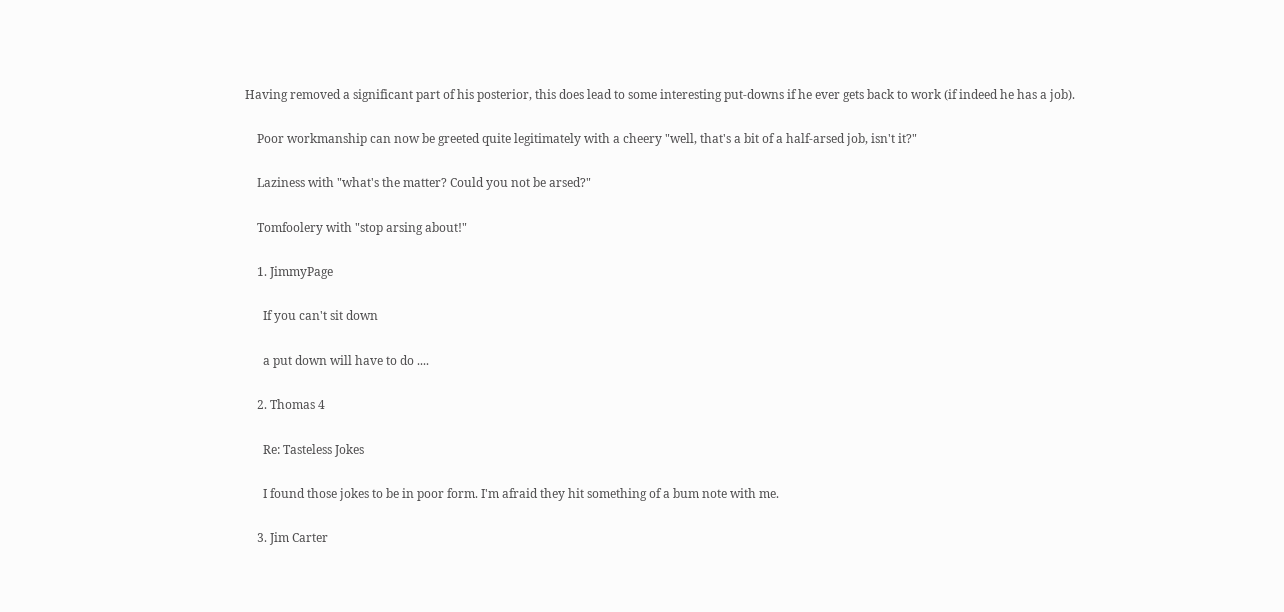Having removed a significant part of his posterior, this does lead to some interesting put-downs if he ever gets back to work (if indeed he has a job).

    Poor workmanship can now be greeted quite legitimately with a cheery "well, that's a bit of a half-arsed job, isn't it?"

    Laziness with "what's the matter? Could you not be arsed?"

    Tomfoolery with "stop arsing about!"

    1. JimmyPage

      If you can't sit down

      a put down will have to do ....

    2. Thomas 4

      Re: Tasteless Jokes

      I found those jokes to be in poor form. I'm afraid they hit something of a bum note with me.

    3. Jim Carter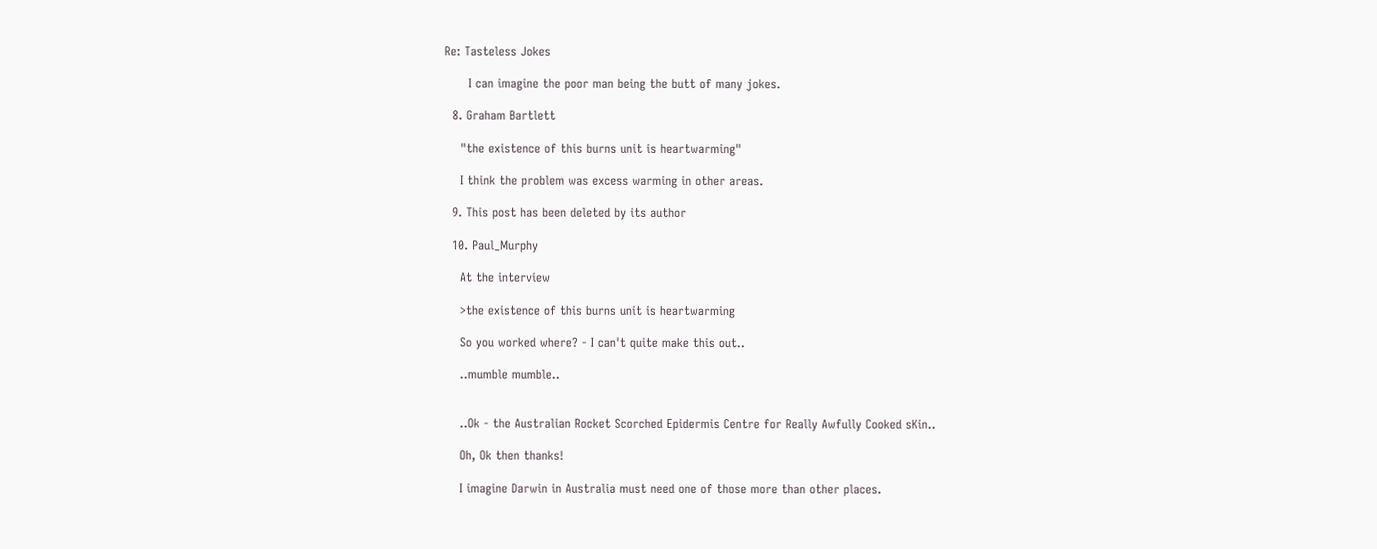Re: Tasteless Jokes

      I can imagine the poor man being the butt of many jokes.

  8. Graham Bartlett

    "the existence of this burns unit is heartwarming"

    I think the problem was excess warming in other areas.

  9. This post has been deleted by its author

  10. Paul_Murphy

    At the interview

    >the existence of this burns unit is heartwarming

    So you worked where? - I can't quite make this out..

    ..mumble mumble..


    ..Ok - the Australian Rocket Scorched Epidermis Centre for Really Awfully Cooked sKin..

    Oh, Ok then thanks!

    I imagine Darwin in Australia must need one of those more than other places.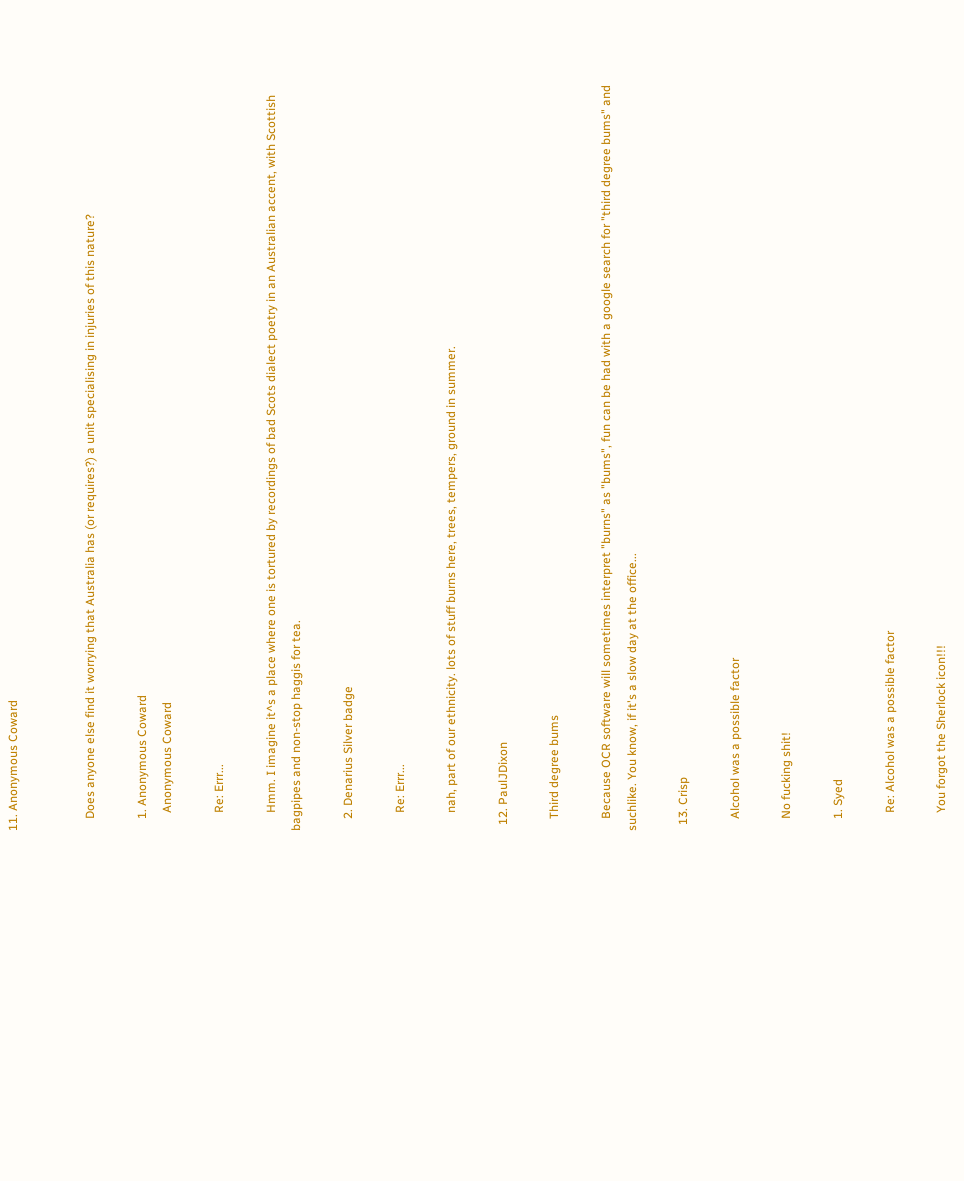11. Anonymous Coward


    Does anyone else find it worrying that Australia has (or requires?) a unit specialising in injuries of this nature?

    1. Anonymous Coward
      Anonymous Coward

      Re: Errr...

      Hmm. I imagine it^s a place where one is tortured by recordings of bad Scots dialect poetry in an Australian accent, with Scottish bagpipes and non-stop haggis for tea.

    2. Denarius Silver badge

      Re: Errr...

      nah, part of our ethnicity. lots of stuff burns here, trees, tempers, ground in summer.

  12. PaulJDixon

    Third degree bums

    Because OCR software will sometimes interpret "burns" as "bums", fun can be had with a google search for "third degree bums" and suchlike. You know, if it's a slow day at the office...

  13. Crisp

    Alcohol was a possible factor

    No fucking shit!

    1. Syed

      Re: Alcohol was a possible factor

      You forgot the Sherlock icon!!!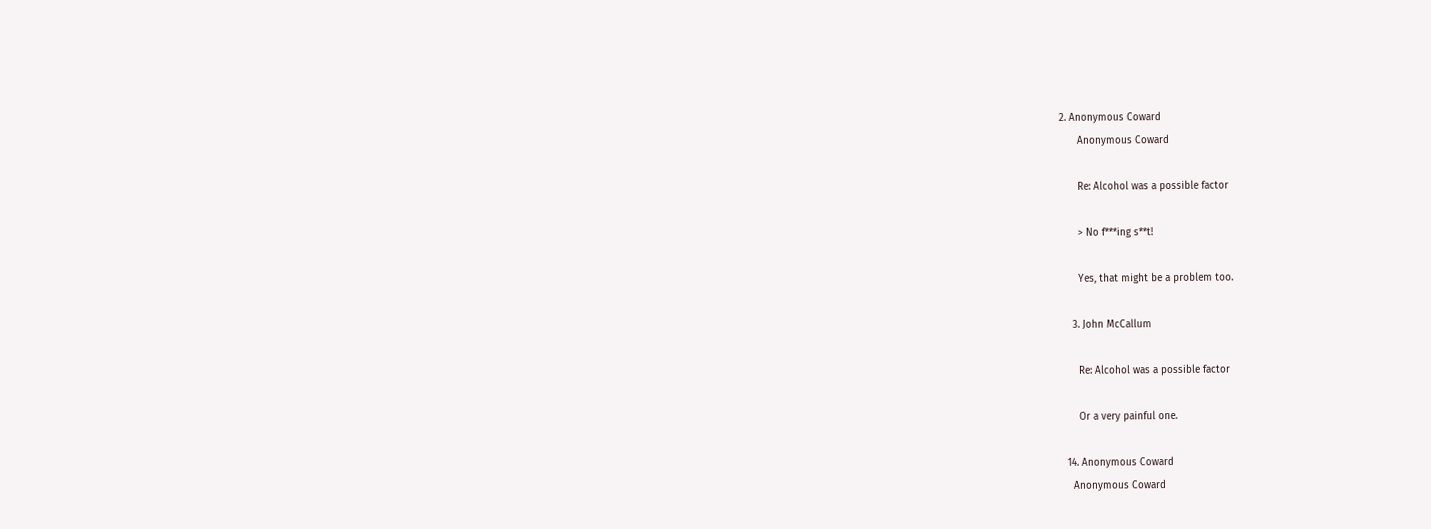2. Anonymous Coward
      Anonymous Coward

      Re: Alcohol was a possible factor

      > No f***ing s**t!

      Yes, that might be a problem too.

    3. John McCallum

      Re: Alcohol was a possible factor

      Or a very painful one.

  14. Anonymous Coward
    Anonymous Coward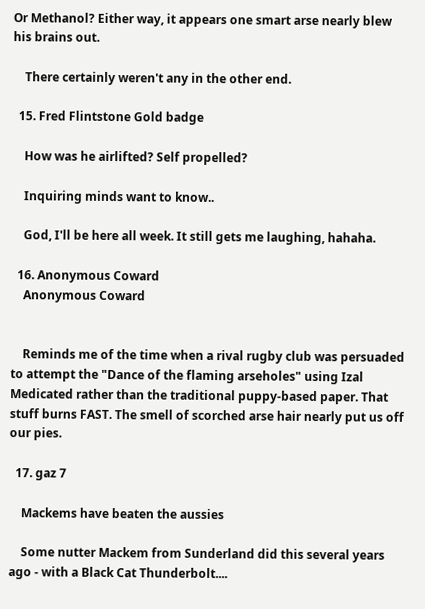Or Methanol? Either way, it appears one smart arse nearly blew his brains out.

    There certainly weren't any in the other end.

  15. Fred Flintstone Gold badge

    How was he airlifted? Self propelled?

    Inquiring minds want to know..

    God, I'll be here all week. It still gets me laughing, hahaha.

  16. Anonymous Coward
    Anonymous Coward


    Reminds me of the time when a rival rugby club was persuaded to attempt the "Dance of the flaming arseholes" using Izal Medicated rather than the traditional puppy-based paper. That stuff burns FAST. The smell of scorched arse hair nearly put us off our pies.

  17. gaz 7

    Mackems have beaten the aussies

    Some nutter Mackem from Sunderland did this several years ago - with a Black Cat Thunderbolt....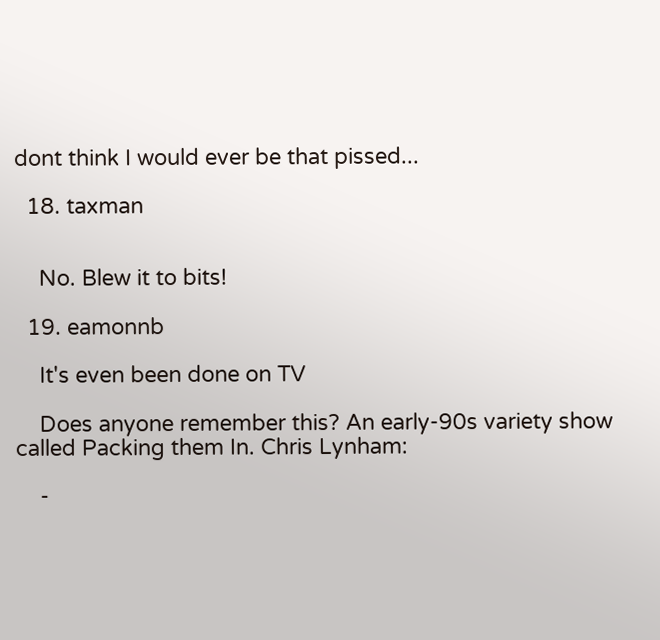dont think I would ever be that pissed...

  18. taxman


    No. Blew it to bits!

  19. eamonnb

    It's even been done on TV

    Does anyone remember this? An early-90s variety show called Packing them In. Chris Lynham:

    -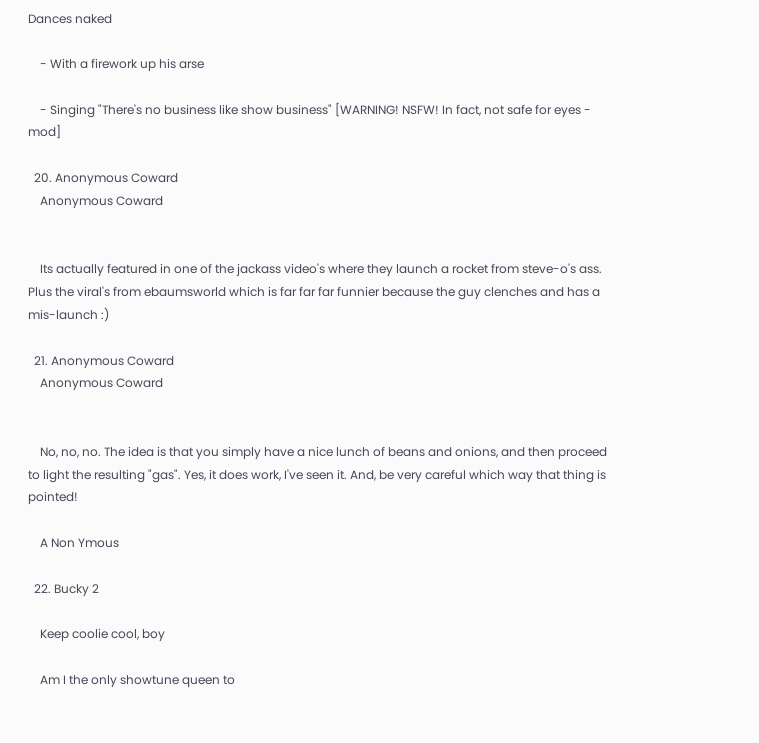Dances naked

    - With a firework up his arse

    - Singing "There's no business like show business" [WARNING! NSFW! In fact, not safe for eyes - mod]

  20. Anonymous Coward
    Anonymous Coward


    Its actually featured in one of the jackass video's where they launch a rocket from steve-o's ass. Plus the viral's from ebaumsworld which is far far far funnier because the guy clenches and has a mis-launch :)

  21. Anonymous Coward
    Anonymous Coward


    No, no, no. The idea is that you simply have a nice lunch of beans and onions, and then proceed to light the resulting "gas". Yes, it does work, I've seen it. And, be very careful which way that thing is pointed!

    A Non Ymous

  22. Bucky 2

    Keep coolie cool, boy

    Am I the only showtune queen to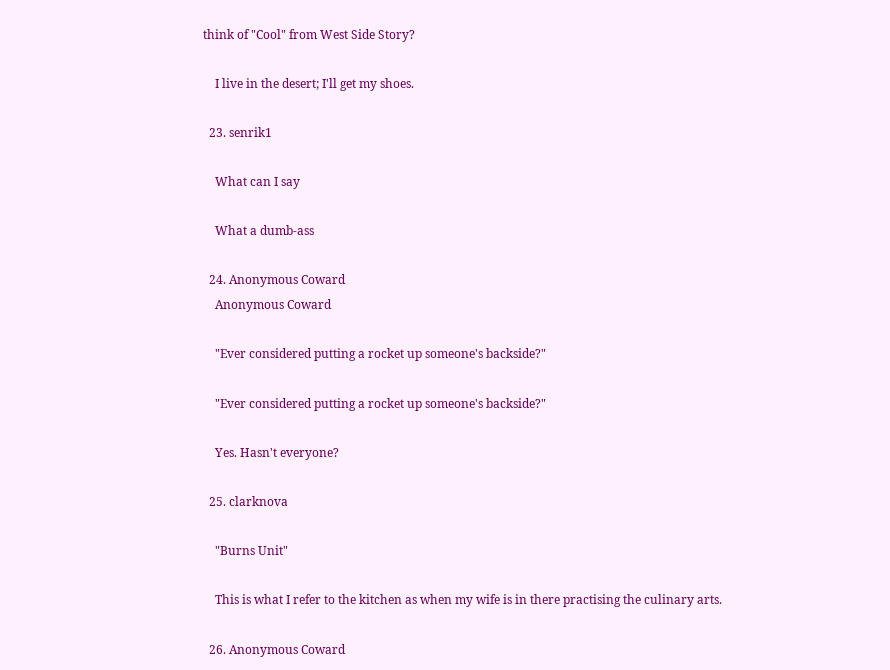think of "Cool" from West Side Story?

    I live in the desert; I'll get my shoes.

  23. senrik1

    What can I say

    What a dumb-ass

  24. Anonymous Coward
    Anonymous Coward

    "Ever considered putting a rocket up someone's backside?"

    "Ever considered putting a rocket up someone's backside?"

    Yes. Hasn't everyone?

  25. clarknova

    "Burns Unit"

    This is what I refer to the kitchen as when my wife is in there practising the culinary arts.

  26. Anonymous Coward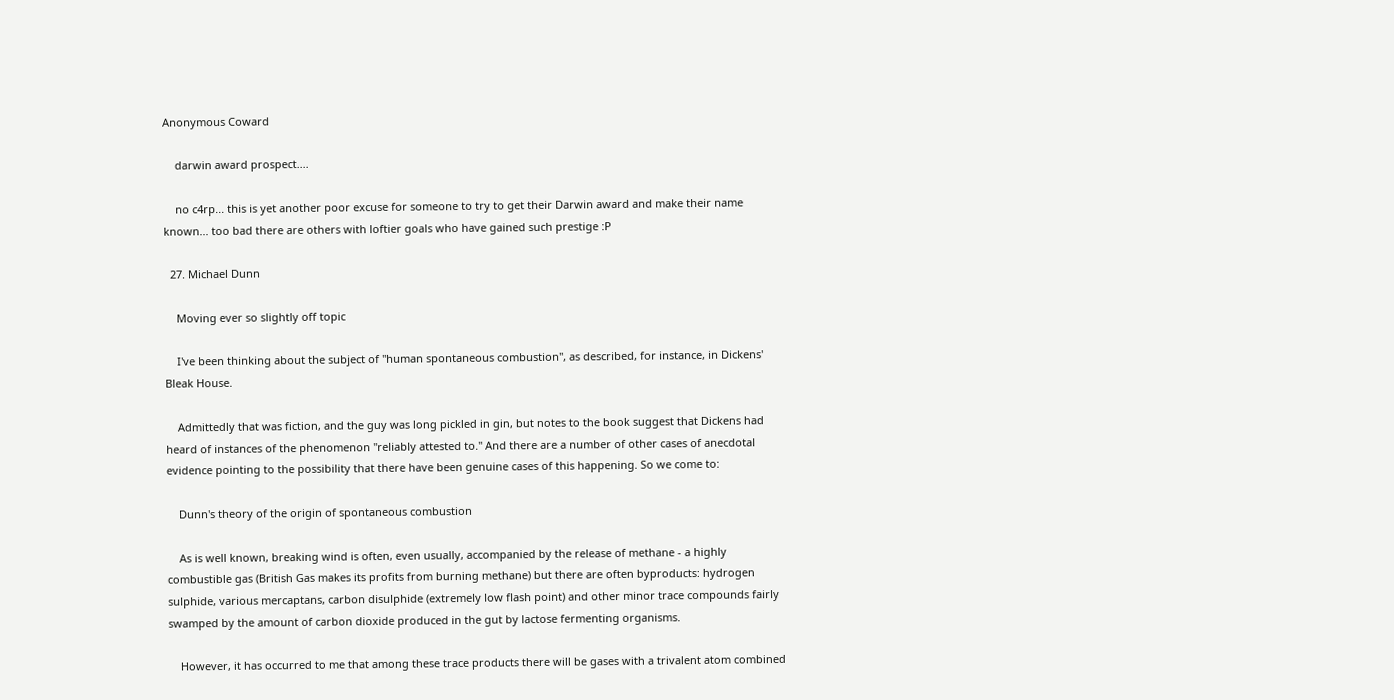Anonymous Coward

    darwin award prospect....

    no c4rp... this is yet another poor excuse for someone to try to get their Darwin award and make their name known... too bad there are others with loftier goals who have gained such prestige :P

  27. Michael Dunn

    Moving ever so slightly off topic

    I've been thinking about the subject of "human spontaneous combustion", as described, for instance, in Dickens' Bleak House.

    Admittedly that was fiction, and the guy was long pickled in gin, but notes to the book suggest that Dickens had heard of instances of the phenomenon "reliably attested to." And there are a number of other cases of anecdotal evidence pointing to the possibility that there have been genuine cases of this happening. So we come to:

    Dunn's theory of the origin of spontaneous combustion

    As is well known, breaking wind is often, even usually, accompanied by the release of methane - a highly combustible gas (British Gas makes its profits from burning methane) but there are often byproducts: hydrogen sulphide, various mercaptans, carbon disulphide (extremely low flash point) and other minor trace compounds fairly swamped by the amount of carbon dioxide produced in the gut by lactose fermenting organisms.

    However, it has occurred to me that among these trace products there will be gases with a trivalent atom combined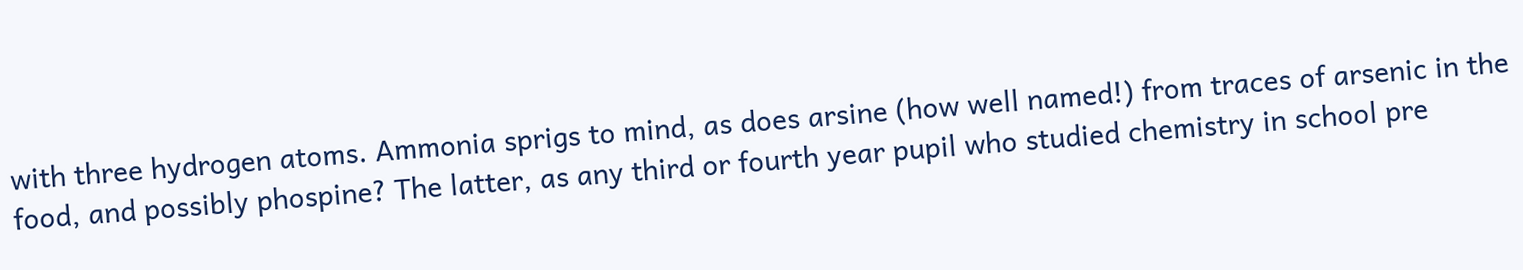with three hydrogen atoms. Ammonia sprigs to mind, as does arsine (how well named!) from traces of arsenic in the food, and possibly phospine? The latter, as any third or fourth year pupil who studied chemistry in school pre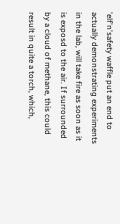'elf'n'safety waffle put an end to actually demonstrating experiments in the lab, will take fire as soon as it is exposd to the air. If surrounded by a cloud of methane, this could result in quite a torch, which,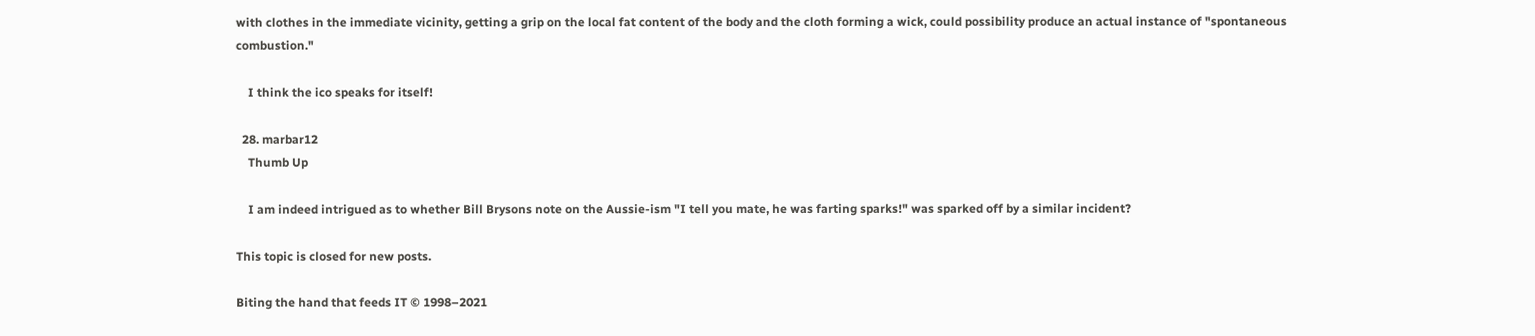with clothes in the immediate vicinity, getting a grip on the local fat content of the body and the cloth forming a wick, could possibility produce an actual instance of "spontaneous combustion."

    I think the ico speaks for itself!

  28. marbar12
    Thumb Up

    I am indeed intrigued as to whether Bill Brysons note on the Aussie-ism "I tell you mate, he was farting sparks!" was sparked off by a similar incident?

This topic is closed for new posts.

Biting the hand that feeds IT © 1998–2021